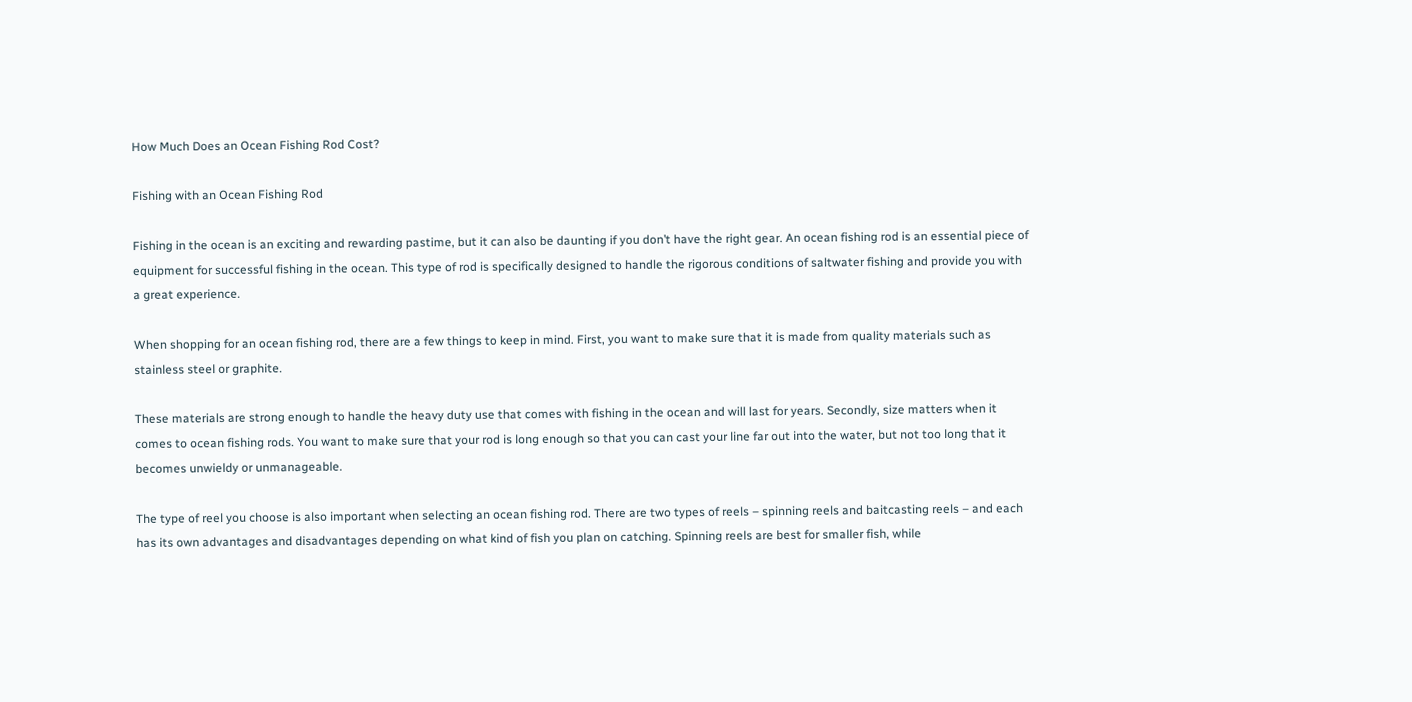How Much Does an Ocean Fishing Rod Cost?

Fishing with an Ocean Fishing Rod

Fishing in the ocean is an exciting and rewarding pastime, but it can also be daunting if you don’t have the right gear. An ocean fishing rod is an essential piece of equipment for successful fishing in the ocean. This type of rod is specifically designed to handle the rigorous conditions of saltwater fishing and provide you with a great experience.

When shopping for an ocean fishing rod, there are a few things to keep in mind. First, you want to make sure that it is made from quality materials such as stainless steel or graphite.

These materials are strong enough to handle the heavy duty use that comes with fishing in the ocean and will last for years. Secondly, size matters when it comes to ocean fishing rods. You want to make sure that your rod is long enough so that you can cast your line far out into the water, but not too long that it becomes unwieldy or unmanageable.

The type of reel you choose is also important when selecting an ocean fishing rod. There are two types of reels – spinning reels and baitcasting reels – and each has its own advantages and disadvantages depending on what kind of fish you plan on catching. Spinning reels are best for smaller fish, while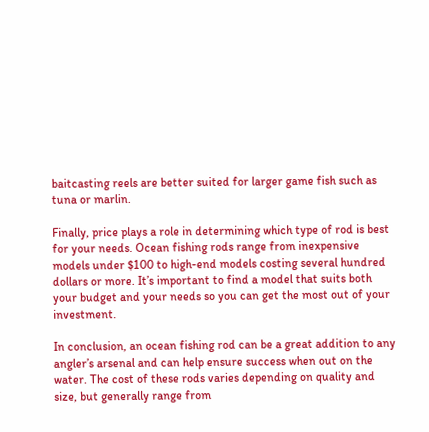baitcasting reels are better suited for larger game fish such as tuna or marlin.

Finally, price plays a role in determining which type of rod is best for your needs. Ocean fishing rods range from inexpensive models under $100 to high-end models costing several hundred dollars or more. It’s important to find a model that suits both your budget and your needs so you can get the most out of your investment.

In conclusion, an ocean fishing rod can be a great addition to any angler’s arsenal and can help ensure success when out on the water. The cost of these rods varies depending on quality and size, but generally range from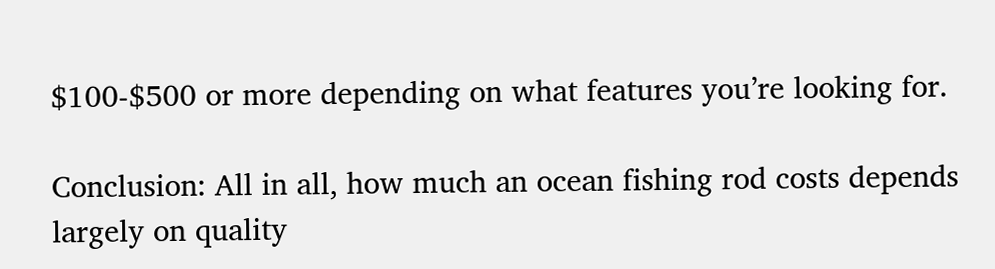$100-$500 or more depending on what features you’re looking for.

Conclusion: All in all, how much an ocean fishing rod costs depends largely on quality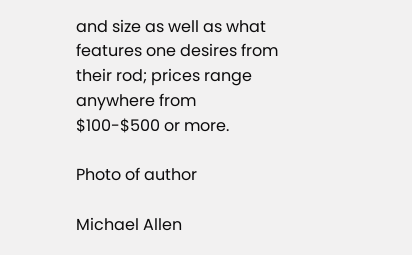and size as well as what features one desires from their rod; prices range anywhere from $100-$500 or more.

Photo of author

Michael Allen